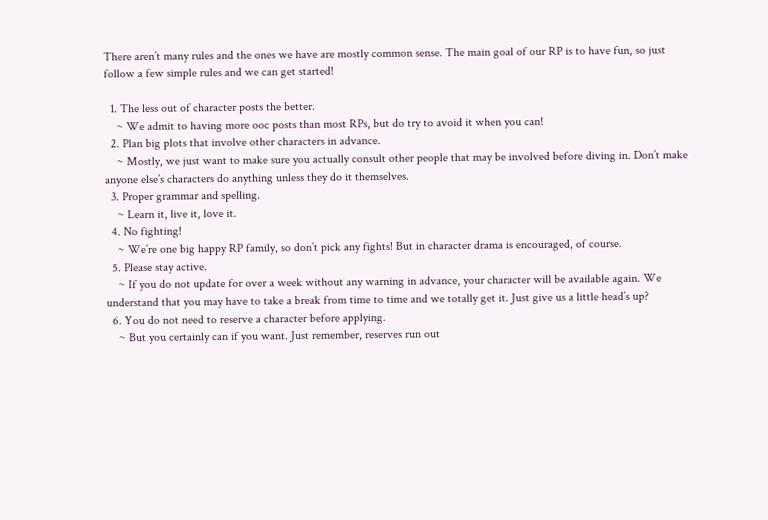There aren’t many rules and the ones we have are mostly common sense. The main goal of our RP is to have fun, so just follow a few simple rules and we can get started!

  1. The less out of character posts the better.
    ~ We admit to having more ooc posts than most RPs, but do try to avoid it when you can!
  2. Plan big plots that involve other characters in advance.
    ~ Mostly, we just want to make sure you actually consult other people that may be involved before diving in. Don’t make anyone else’s characters do anything unless they do it themselves.
  3. Proper grammar and spelling.
    ~ Learn it, live it, love it.
  4. No fighting!
    ~ We’re one big happy RP family, so don’t pick any fights! But in character drama is encouraged, of course.
  5. Please stay active.
    ~ If you do not update for over a week without any warning in advance, your character will be available again. We understand that you may have to take a break from time to time and we totally get it. Just give us a little head’s up?
  6. You do not need to reserve a character before applying.
    ~ But you certainly can if you want. Just remember, reserves run out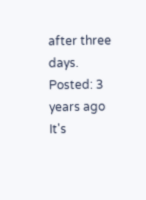after three days.
Posted: 3 years ago
It's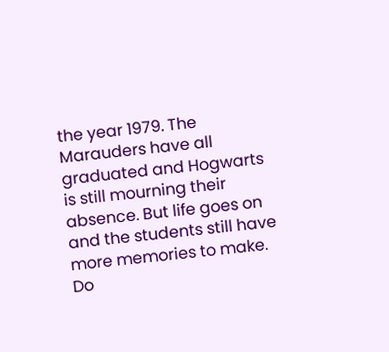the year 1979. The Marauders have all graduated and Hogwarts is still mourning their absence. But life goes on and the students still have more memories to make. Do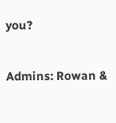you?

Admins: Rowan &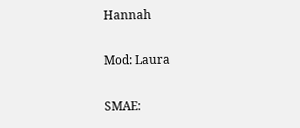Hannah

Mod: Laura

SMAE: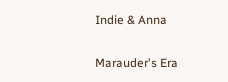Indie & Anna

Marauder's Era